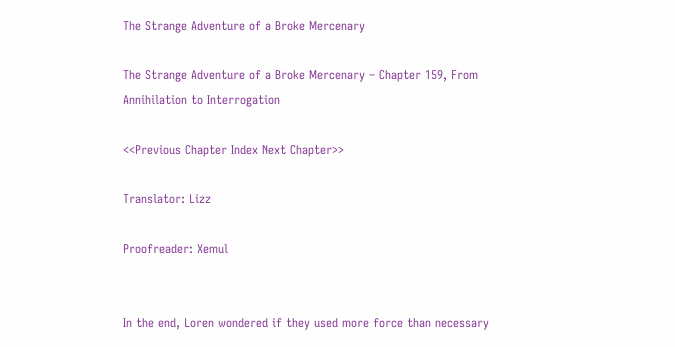The Strange Adventure of a Broke Mercenary

The Strange Adventure of a Broke Mercenary – Chapter 159, From Annihilation to Interrogation

<<Previous Chapter Index Next Chapter>>

Translator: Lizz

Proofreader: Xemul


In the end, Loren wondered if they used more force than necessary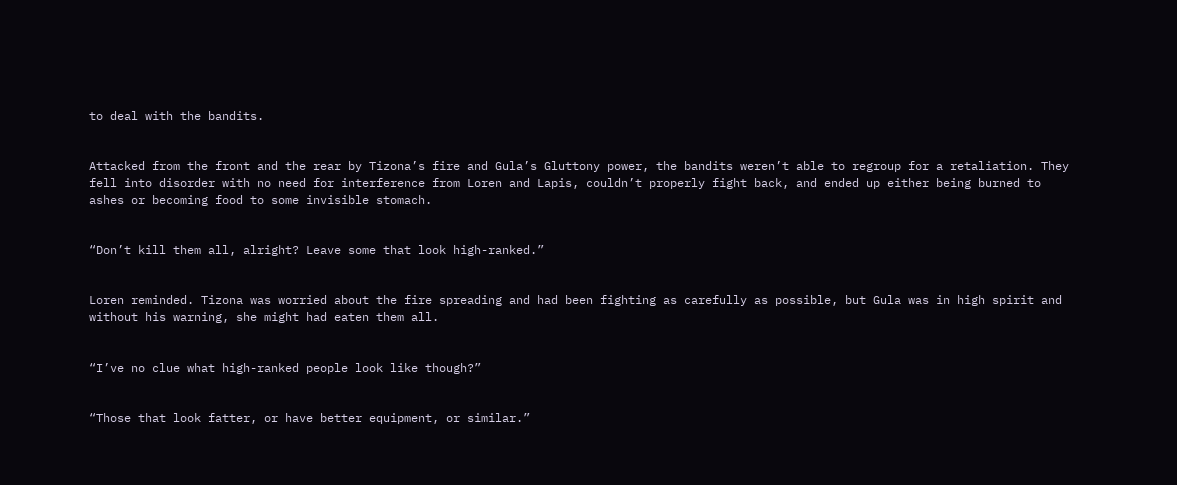to deal with the bandits.


Attacked from the front and the rear by Tizona’s fire and Gula’s Gluttony power, the bandits weren’t able to regroup for a retaliation. They fell into disorder with no need for interference from Loren and Lapis, couldn’t properly fight back, and ended up either being burned to ashes or becoming food to some invisible stomach.


“Don’t kill them all, alright? Leave some that look high-ranked.”


Loren reminded. Tizona was worried about the fire spreading and had been fighting as carefully as possible, but Gula was in high spirit and without his warning, she might had eaten them all.


“I’ve no clue what high-ranked people look like though?”


“Those that look fatter, or have better equipment, or similar.”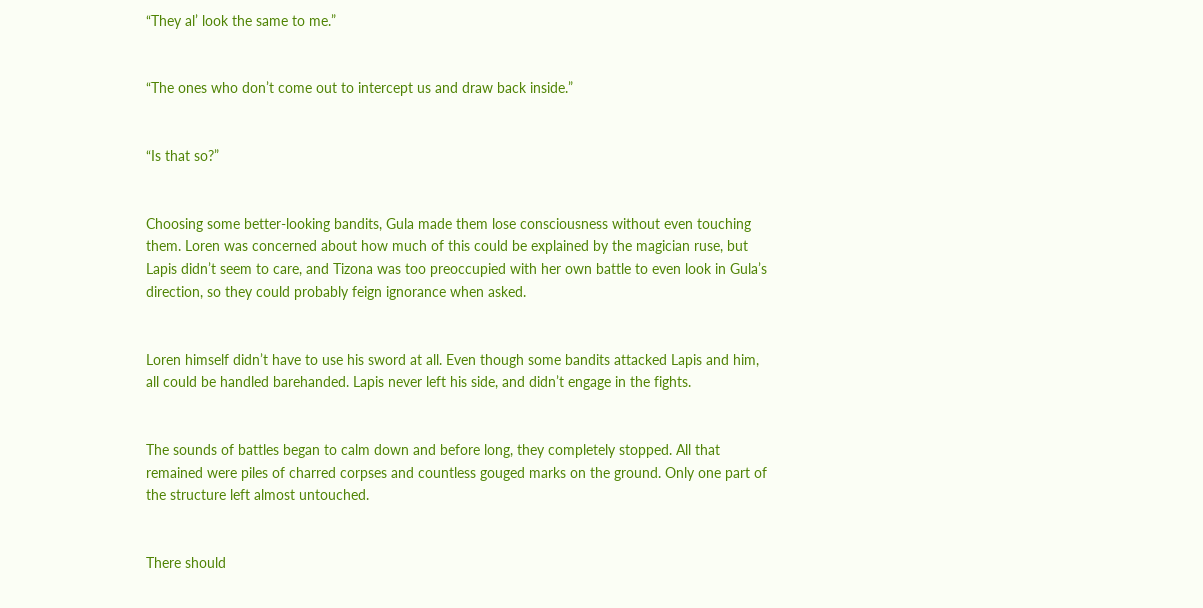“They al’ look the same to me.”


“The ones who don’t come out to intercept us and draw back inside.”


“Is that so?”


Choosing some better-looking bandits, Gula made them lose consciousness without even touching them. Loren was concerned about how much of this could be explained by the magician ruse, but Lapis didn’t seem to care, and Tizona was too preoccupied with her own battle to even look in Gula’s direction, so they could probably feign ignorance when asked.


Loren himself didn’t have to use his sword at all. Even though some bandits attacked Lapis and him, all could be handled barehanded. Lapis never left his side, and didn’t engage in the fights.


The sounds of battles began to calm down and before long, they completely stopped. All that remained were piles of charred corpses and countless gouged marks on the ground. Only one part of the structure left almost untouched.


There should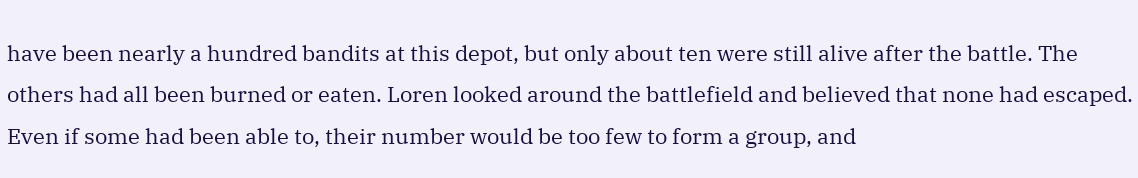have been nearly a hundred bandits at this depot, but only about ten were still alive after the battle. The others had all been burned or eaten. Loren looked around the battlefield and believed that none had escaped. Even if some had been able to, their number would be too few to form a group, and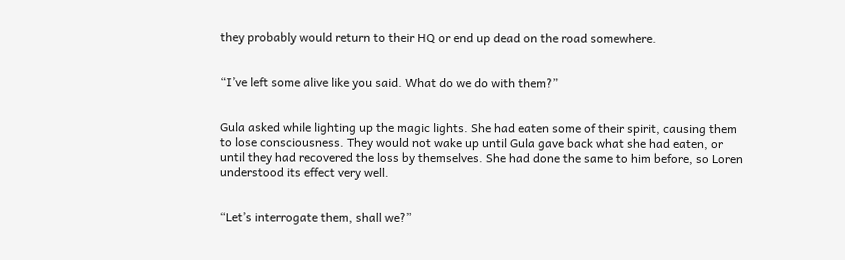they probably would return to their HQ or end up dead on the road somewhere.


“I’ve left some alive like you said. What do we do with them?”


Gula asked while lighting up the magic lights. She had eaten some of their spirit, causing them to lose consciousness. They would not wake up until Gula gave back what she had eaten, or until they had recovered the loss by themselves. She had done the same to him before, so Loren understood its effect very well.


“Let’s interrogate them, shall we?”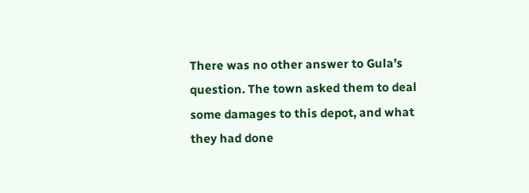There was no other answer to Gula’s question. The town asked them to deal some damages to this depot, and what they had done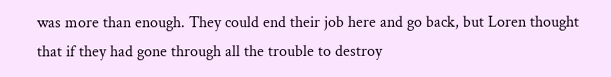was more than enough. They could end their job here and go back, but Loren thought that if they had gone through all the trouble to destroy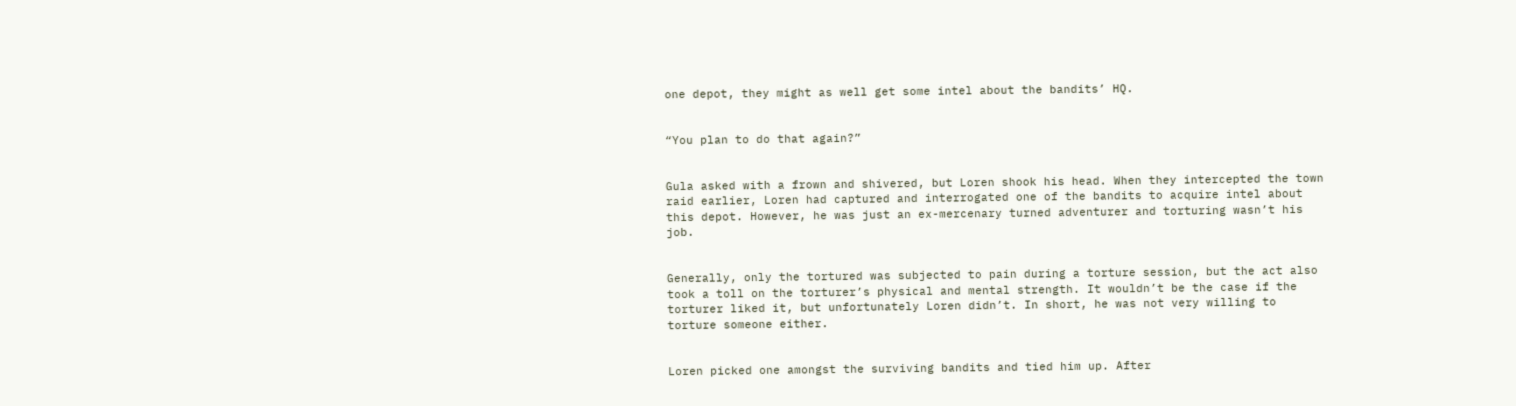one depot, they might as well get some intel about the bandits’ HQ.


“You plan to do that again?”


Gula asked with a frown and shivered, but Loren shook his head. When they intercepted the town raid earlier, Loren had captured and interrogated one of the bandits to acquire intel about this depot. However, he was just an ex-mercenary turned adventurer and torturing wasn’t his job.


Generally, only the tortured was subjected to pain during a torture session, but the act also took a toll on the torturer’s physical and mental strength. It wouldn’t be the case if the torturer liked it, but unfortunately Loren didn’t. In short, he was not very willing to torture someone either.


Loren picked one amongst the surviving bandits and tied him up. After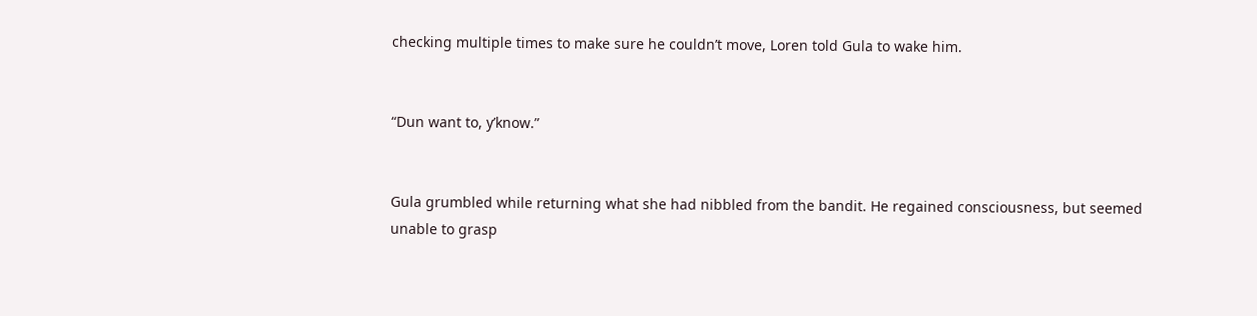checking multiple times to make sure he couldn’t move, Loren told Gula to wake him.


“Dun want to, y’know.”


Gula grumbled while returning what she had nibbled from the bandit. He regained consciousness, but seemed unable to grasp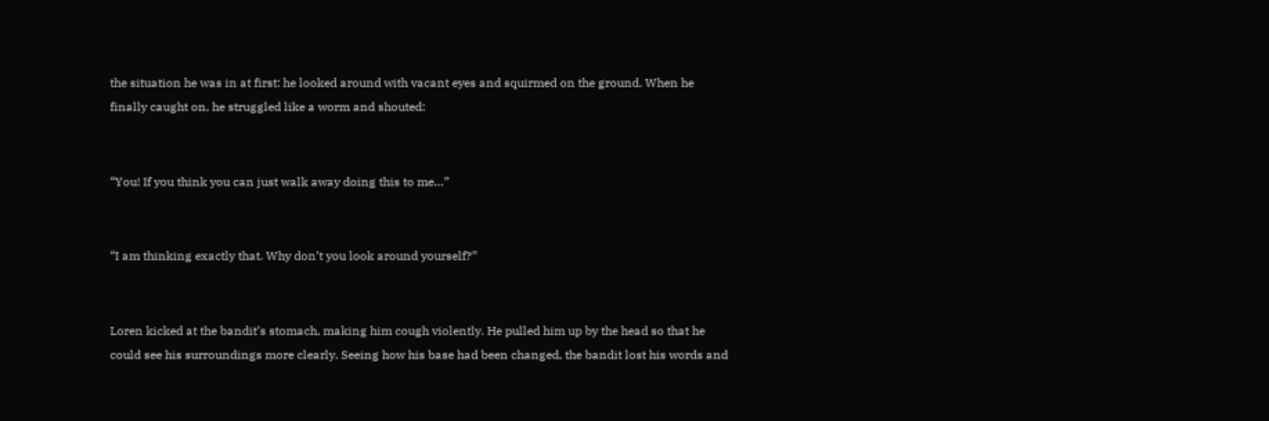the situation he was in at first: he looked around with vacant eyes and squirmed on the ground. When he finally caught on, he struggled like a worm and shouted:


“You! If you think you can just walk away doing this to me…”


“I am thinking exactly that. Why don’t you look around yourself?”


Loren kicked at the bandit’s stomach, making him cough violently. He pulled him up by the head so that he could see his surroundings more clearly. Seeing how his base had been changed, the bandit lost his words and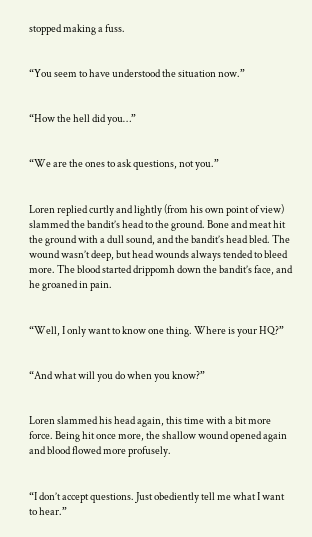stopped making a fuss.


“You seem to have understood the situation now.”


“How the hell did you…”


“We are the ones to ask questions, not you.”


Loren replied curtly and lightly (from his own point of view) slammed the bandit’s head to the ground. Bone and meat hit the ground with a dull sound, and the bandit’s head bled. The wound wasn’t deep, but head wounds always tended to bleed more. The blood started drippomh down the bandit’s face, and he groaned in pain.


“Well, I only want to know one thing. Where is your HQ?”


“And what will you do when you know?”


Loren slammed his head again, this time with a bit more force. Being hit once more, the shallow wound opened again and blood flowed more profusely.


“I don’t accept questions. Just obediently tell me what I want to hear.”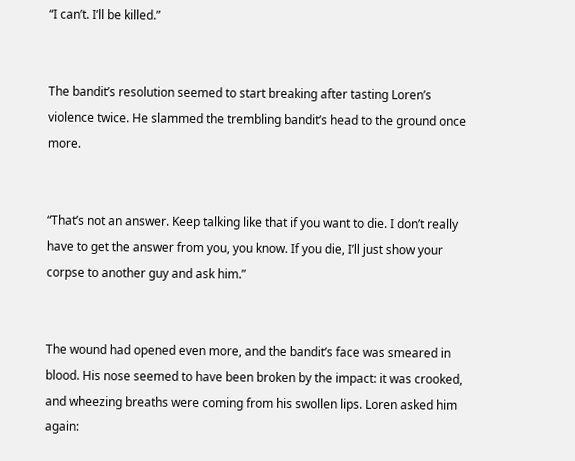“I can’t. I’ll be killed.”


The bandit’s resolution seemed to start breaking after tasting Loren’s violence twice. He slammed the trembling bandit’s head to the ground once more.


“That’s not an answer. Keep talking like that if you want to die. I don’t really have to get the answer from you, you know. If you die, I’ll just show your corpse to another guy and ask him.”


The wound had opened even more, and the bandit’s face was smeared in blood. His nose seemed to have been broken by the impact: it was crooked, and wheezing breaths were coming from his swollen lips. Loren asked him again: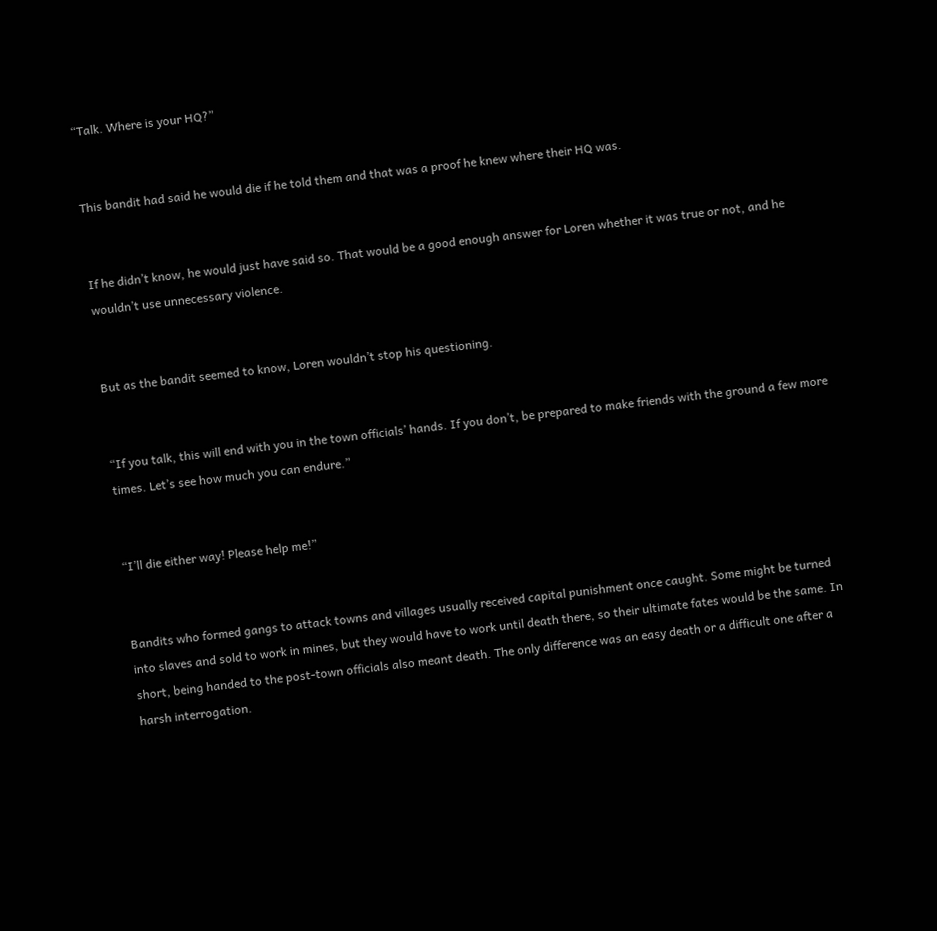“Talk. Where is your HQ?”


This bandit had said he would die if he told them and that was a proof he knew where their HQ was.


If he didn’t know, he would just have said so. That would be a good enough answer for Loren whether it was true or not, and he wouldn’t use unnecessary violence.


But as the bandit seemed to know, Loren wouldn’t stop his questioning.


“If you talk, this will end with you in the town officials’ hands. If you don’t, be prepared to make friends with the ground a few more times. Let’s see how much you can endure.”


“I’ll die either way! Please help me!”


Bandits who formed gangs to attack towns and villages usually received capital punishment once caught. Some might be turned into slaves and sold to work in mines, but they would have to work until death there, so their ultimate fates would be the same. In short, being handed to the post-town officials also meant death. The only difference was an easy death or a difficult one after a harsh interrogation.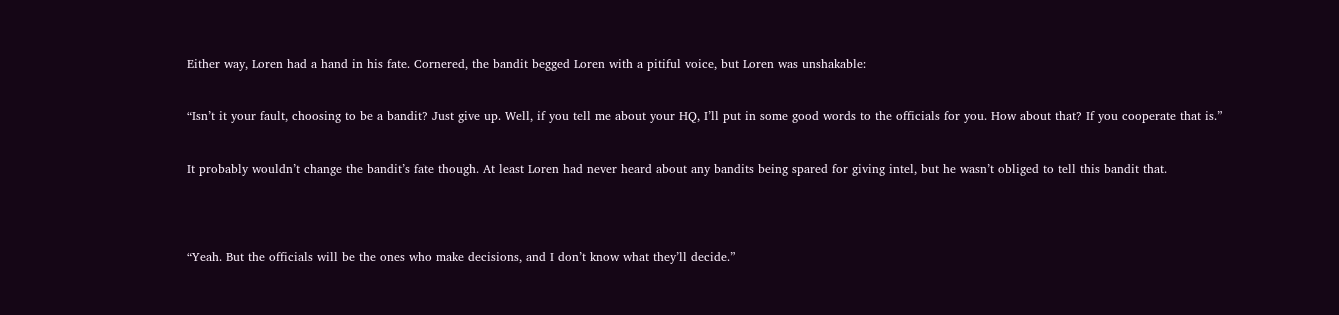Either way, Loren had a hand in his fate. Cornered, the bandit begged Loren with a pitiful voice, but Loren was unshakable:


“Isn’t it your fault, choosing to be a bandit? Just give up. Well, if you tell me about your HQ, I’ll put in some good words to the officials for you. How about that? If you cooperate that is.”


It probably wouldn’t change the bandit’s fate though. At least Loren had never heard about any bandits being spared for giving intel, but he wasn’t obliged to tell this bandit that.




“Yeah. But the officials will be the ones who make decisions, and I don’t know what they’ll decide.”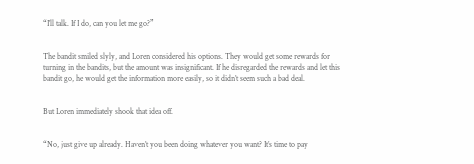“I’ll talk. If I do, can you let me go?”


The bandit smiled slyly, and Loren considered his options. They would get some rewards for turning in the bandits, but the amount was insignificant. If he disregarded the rewards and let this bandit go, he would get the information more easily, so it didn’t seem such a bad deal.


But Loren immediately shook that idea off.


“No, just give up already. Haven’t you been doing whatever you want? It’s time to pay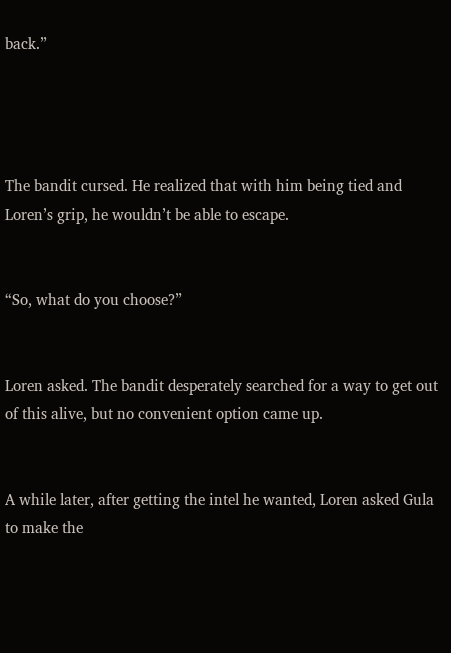back.”




The bandit cursed. He realized that with him being tied and Loren’s grip, he wouldn’t be able to escape.


“So, what do you choose?”


Loren asked. The bandit desperately searched for a way to get out of this alive, but no convenient option came up.


A while later, after getting the intel he wanted, Loren asked Gula to make the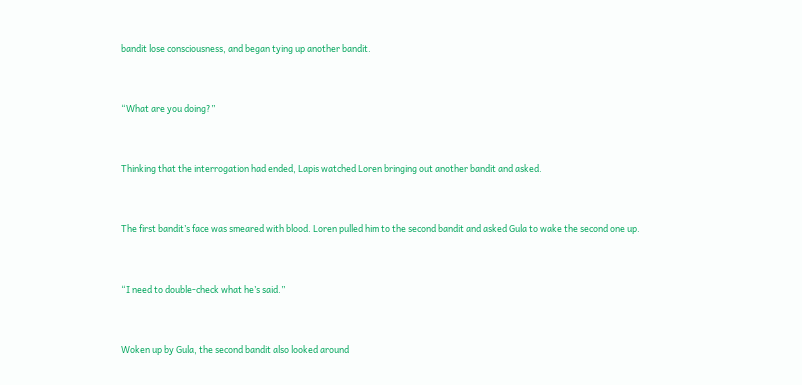bandit lose consciousness, and began tying up another bandit.


“What are you doing?”


Thinking that the interrogation had ended, Lapis watched Loren bringing out another bandit and asked.


The first bandit’s face was smeared with blood. Loren pulled him to the second bandit and asked Gula to wake the second one up.


“I need to double-check what he’s said.”


Woken up by Gula, the second bandit also looked around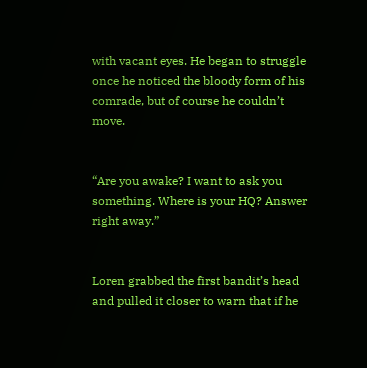with vacant eyes. He began to struggle once he noticed the bloody form of his comrade, but of course he couldn’t move.


“Are you awake? I want to ask you something. Where is your HQ? Answer right away.”


Loren grabbed the first bandit’s head and pulled it closer to warn that if he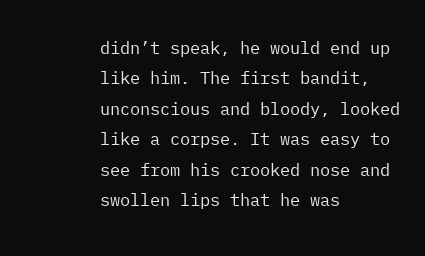didn’t speak, he would end up like him. The first bandit, unconscious and bloody, looked like a corpse. It was easy to see from his crooked nose and swollen lips that he was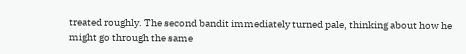treated roughly. The second bandit immediately turned pale, thinking about how he might go through the same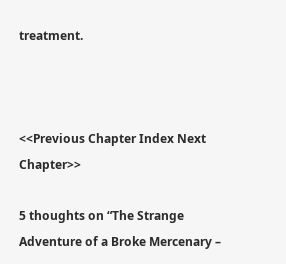treatment.



<<Previous Chapter Index Next Chapter>>

5 thoughts on “The Strange Adventure of a Broke Mercenary –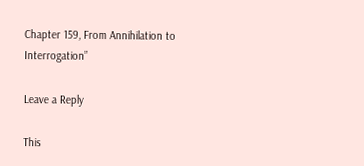Chapter 159, From Annihilation to Interrogation”

Leave a Reply

This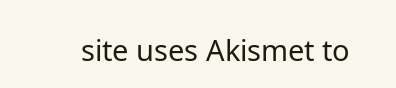site uses Akismet to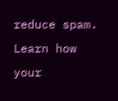reduce spam. Learn how your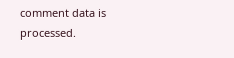comment data is processed.